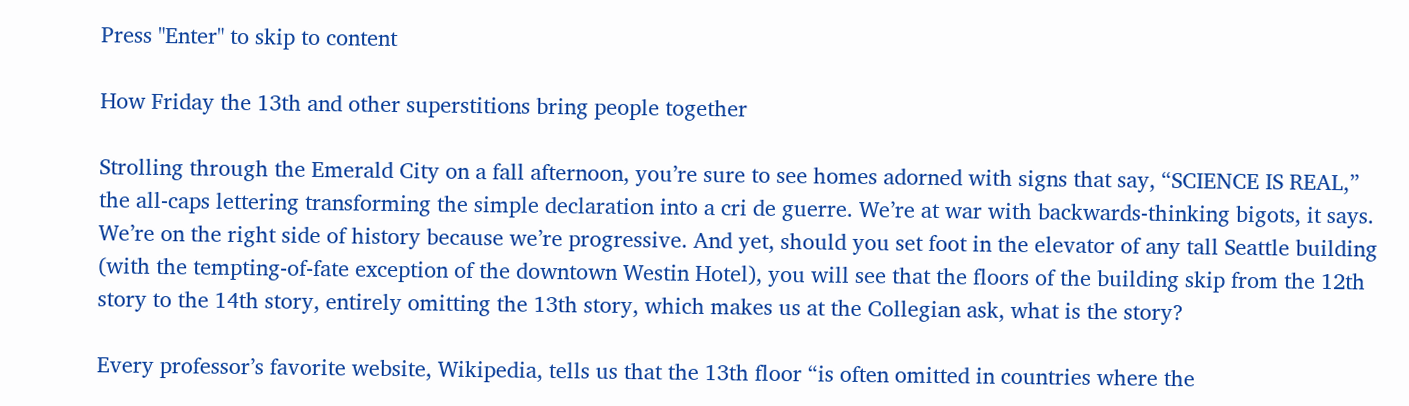Press "Enter" to skip to content

How Friday the 13th and other superstitions bring people together

Strolling through the Emerald City on a fall afternoon, you’re sure to see homes adorned with signs that say, “SCIENCE IS REAL,” the all-caps lettering transforming the simple declaration into a cri de guerre. We’re at war with backwards-thinking bigots, it says. We’re on the right side of history because we’re progressive. And yet, should you set foot in the elevator of any tall Seattle building (with the tempting-of-fate exception of the downtown Westin Hotel), you will see that the floors of the building skip from the 12th story to the 14th story, entirely omitting the 13th story, which makes us at the Collegian ask, what is the story?

Every professor’s favorite website, Wikipedia, tells us that the 13th floor “is often omitted in countries where the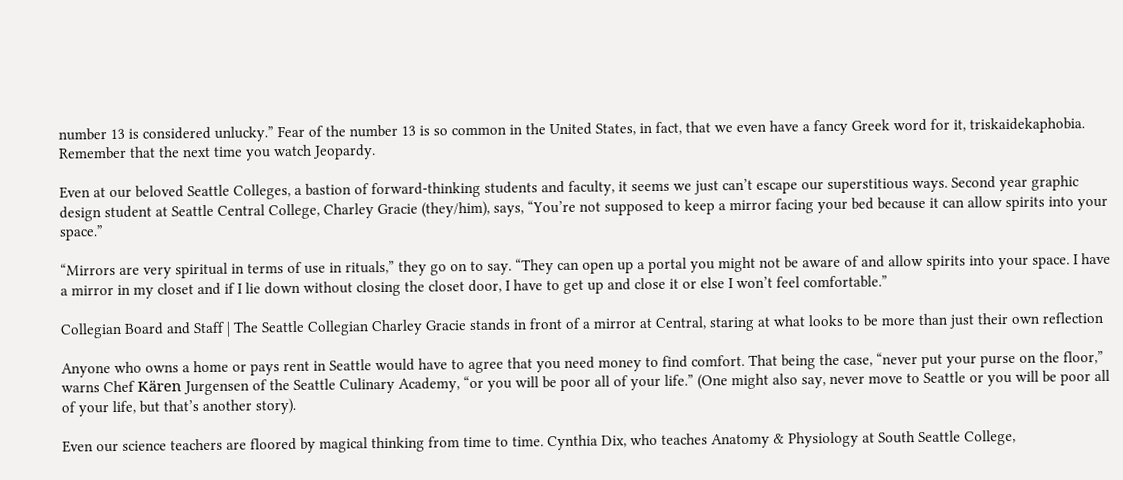number 13 is considered unlucky.” Fear of the number 13 is so common in the United States, in fact, that we even have a fancy Greek word for it, triskaidekaphobia. Remember that the next time you watch Jeopardy.

Even at our beloved Seattle Colleges, a bastion of forward-thinking students and faculty, it seems we just can’t escape our superstitious ways. Second year graphic design student at Seattle Central College, Charley Gracie (they/him), says, “You’re not supposed to keep a mirror facing your bed because it can allow spirits into your space.”

“Mirrors are very spiritual in terms of use in rituals,” they go on to say. “They can open up a portal you might not be aware of and allow spirits into your space. I have a mirror in my closet and if I lie down without closing the closet door, I have to get up and close it or else I won’t feel comfortable.”

Collegian Board and Staff | The Seattle Collegian Charley Gracie stands in front of a mirror at Central, staring at what looks to be more than just their own reflection

Anyone who owns a home or pays rent in Seattle would have to agree that you need money to find comfort. That being the case, “never put your purse on the floor,” warns Chef Kären Jurgensen of the Seattle Culinary Academy, “or you will be poor all of your life.” (One might also say, never move to Seattle or you will be poor all of your life, but that’s another story).

Even our science teachers are floored by magical thinking from time to time. Cynthia Dix, who teaches Anatomy & Physiology at South Seattle College,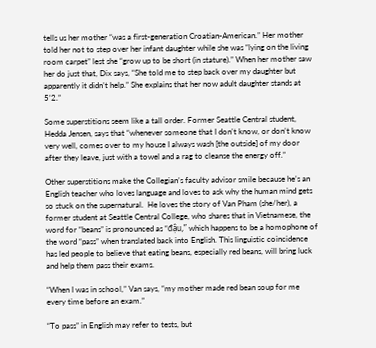tells us her mother “was a first-generation Croatian-American.” Her mother told her not to step over her infant daughter while she was “lying on the living room carpet” lest she “grow up to be short (in stature).” When her mother saw her do just that, Dix says, “She told me to step back over my daughter but apparently it didn’t help.” She explains that her now adult daughter stands at 5’2.”

Some superstitions seem like a tall order. Former Seattle Central student, Hedda Jensen, says that “whenever someone that I don’t know, or don’t know very well, comes over to my house I always wash [the outside] of my door after they leave, just with a towel and a rag to cleanse the energy off.”

Other superstitions make the Collegian’s faculty advisor smile because he’s an English teacher who loves language and loves to ask why the human mind gets so stuck on the supernatural.  He loves the story of Van Pham (she/her), a former student at Seattle Central College, who shares that in Vietnamese, the word for “beans” is pronounced as “đậu,” which happens to be a homophone of the word “pass” when translated back into English. This linguistic coincidence has led people to believe that eating beans, especially red beans, will bring luck and help them pass their exams.

“When I was in school,” Van says, “my mother made red bean soup for me every time before an exam.”

“To pass” in English may refer to tests, but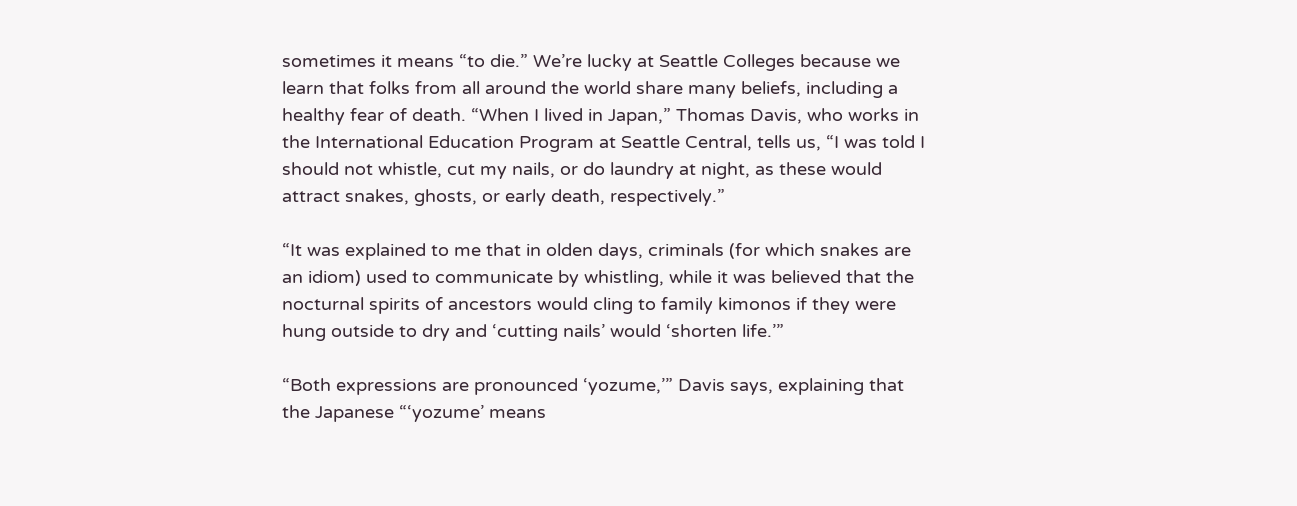sometimes it means “to die.” We’re lucky at Seattle Colleges because we learn that folks from all around the world share many beliefs, including a healthy fear of death. “When I lived in Japan,” Thomas Davis, who works in the International Education Program at Seattle Central, tells us, “I was told I should not whistle, cut my nails, or do laundry at night, as these would attract snakes, ghosts, or early death, respectively.”

“It was explained to me that in olden days, criminals (for which snakes are an idiom) used to communicate by whistling, while it was believed that the nocturnal spirits of ancestors would cling to family kimonos if they were hung outside to dry and ‘cutting nails’ would ‘shorten life.’”

“Both expressions are pronounced ‘yozume,’” Davis says, explaining that the Japanese “‘yozume’ means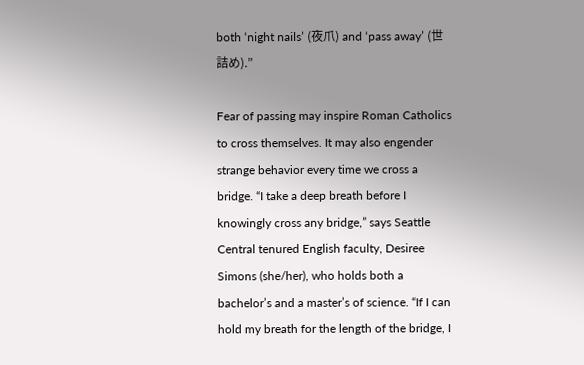both ‘night nails’ (夜爪) and ‘pass away’ (世詰め).”

Fear of passing may inspire Roman Catholics to cross themselves. It may also engender strange behavior every time we cross a bridge. “I take a deep breath before I knowingly cross any bridge,” says Seattle Central tenured English faculty, Desiree Simons (she/her), who holds both a bachelor’s and a master’s of science. “If I can hold my breath for the length of the bridge, I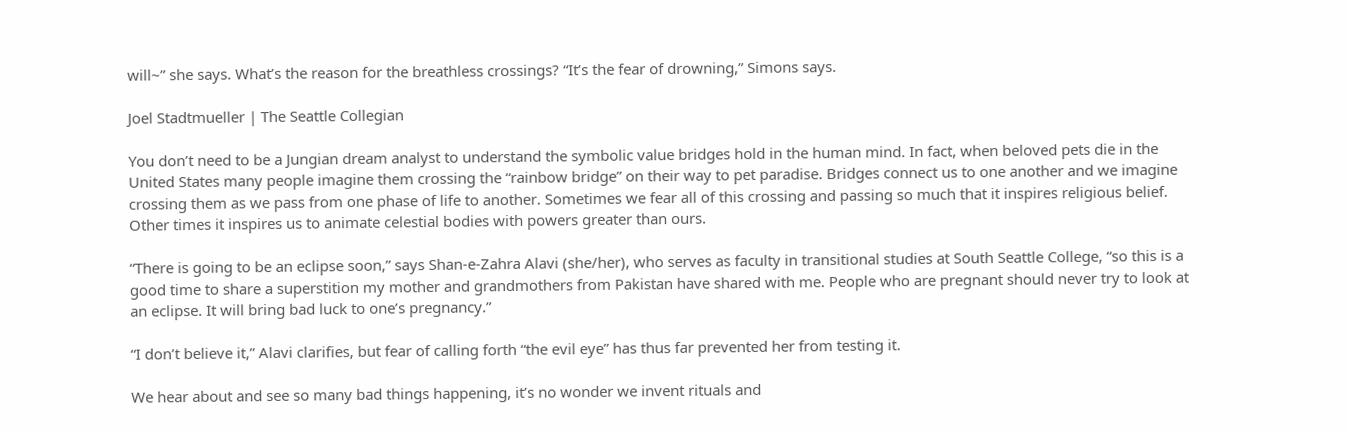will~” she says. What’s the reason for the breathless crossings? “It’s the fear of drowning,” Simons says.

Joel Stadtmueller | The Seattle Collegian

You don’t need to be a Jungian dream analyst to understand the symbolic value bridges hold in the human mind. In fact, when beloved pets die in the United States many people imagine them crossing the “rainbow bridge” on their way to pet paradise. Bridges connect us to one another and we imagine crossing them as we pass from one phase of life to another. Sometimes we fear all of this crossing and passing so much that it inspires religious belief. Other times it inspires us to animate celestial bodies with powers greater than ours.

“There is going to be an eclipse soon,” says Shan-e-Zahra Alavi (she/her), who serves as faculty in transitional studies at South Seattle College, “so this is a good time to share a superstition my mother and grandmothers from Pakistan have shared with me. People who are pregnant should never try to look at an eclipse. It will bring bad luck to one’s pregnancy.”

“I don’t believe it,” Alavi clarifies, but fear of calling forth “the evil eye” has thus far prevented her from testing it.

We hear about and see so many bad things happening, it’s no wonder we invent rituals and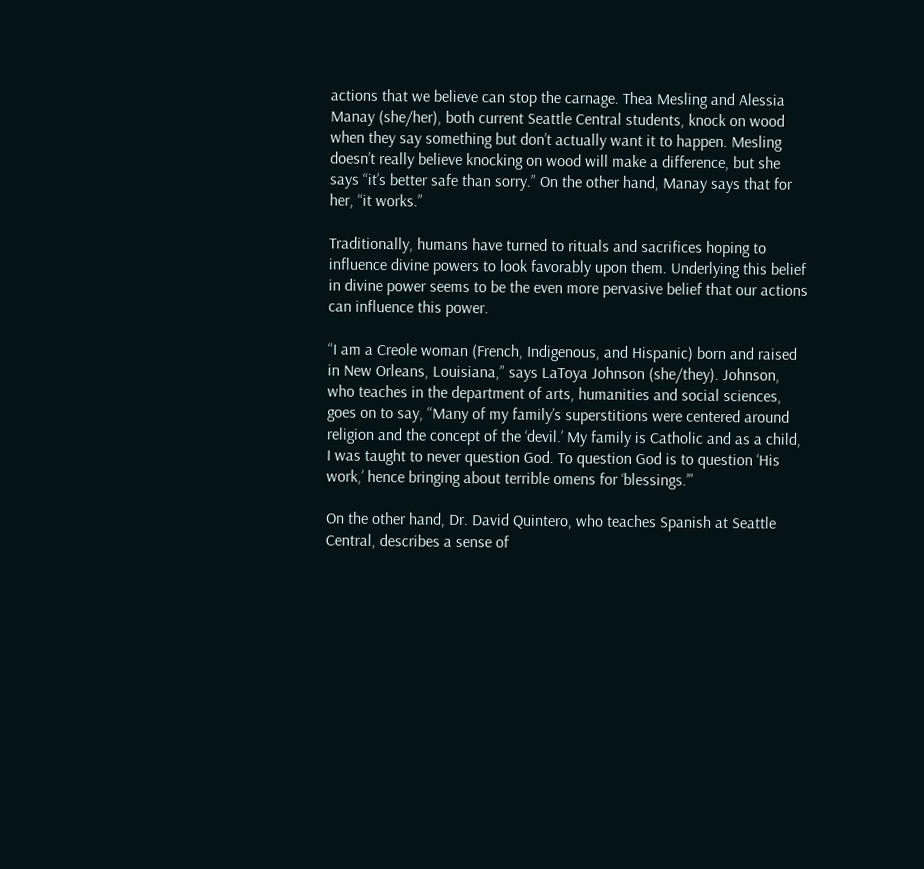actions that we believe can stop the carnage. Thea Mesling and Alessia Manay (she/her), both current Seattle Central students, knock on wood when they say something but don’t actually want it to happen. Mesling doesn’t really believe knocking on wood will make a difference, but she says “it’s better safe than sorry.” On the other hand, Manay says that for her, “it works.”

Traditionally, humans have turned to rituals and sacrifices hoping to influence divine powers to look favorably upon them. Underlying this belief in divine power seems to be the even more pervasive belief that our actions can influence this power.

“I am a Creole woman (French, Indigenous, and Hispanic) born and raised in New Orleans, Louisiana,” says LaToya Johnson (she/they). Johnson, who teaches in the department of arts, humanities and social sciences, goes on to say, “Many of my family’s superstitions were centered around religion and the concept of the ‘devil.’ My family is Catholic and as a child, I was taught to never question God. To question God is to question ‘His work,’ hence bringing about terrible omens for ‘blessings.’”

On the other hand, Dr. David Quintero, who teaches Spanish at Seattle Central, describes a sense of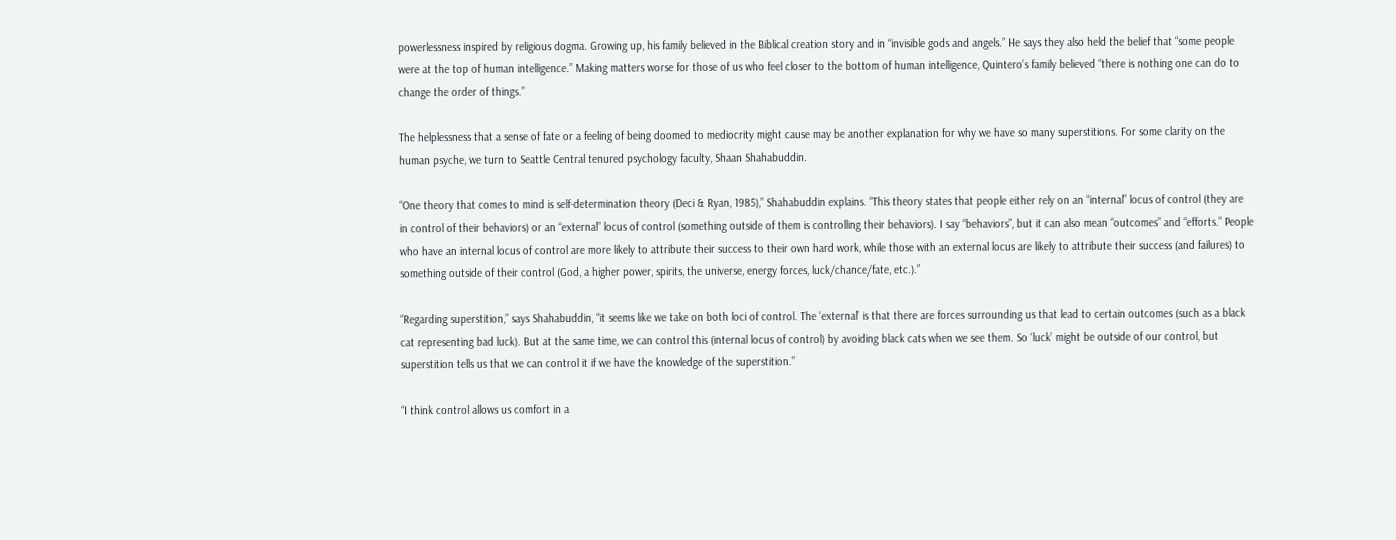powerlessness inspired by religious dogma. Growing up, his family believed in the Biblical creation story and in “invisible gods and angels.” He says they also held the belief that “some people were at the top of human intelligence.” Making matters worse for those of us who feel closer to the bottom of human intelligence, Quintero’s family believed “there is nothing one can do to change the order of things.”

The helplessness that a sense of fate or a feeling of being doomed to mediocrity might cause may be another explanation for why we have so many superstitions. For some clarity on the human psyche, we turn to Seattle Central tenured psychology faculty, Shaan Shahabuddin.

“One theory that comes to mind is self-determination theory (Deci & Ryan, 1985),” Shahabuddin explains. “This theory states that people either rely on an “internal” locus of control (they are in control of their behaviors) or an “external” locus of control (something outside of them is controlling their behaviors). I say “behaviors”, but it can also mean “outcomes” and “efforts.” People who have an internal locus of control are more likely to attribute their success to their own hard work, while those with an external locus are likely to attribute their success (and failures) to something outside of their control (God, a higher power, spirits, the universe, energy forces, luck/chance/fate, etc.).”

“Regarding superstition,” says Shahabuddin, “it seems like we take on both loci of control. The ‘external’ is that there are forces surrounding us that lead to certain outcomes (such as a black cat representing bad luck). But at the same time, we can control this (internal locus of control) by avoiding black cats when we see them. So ‘luck’ might be outside of our control, but superstition tells us that we can control it if we have the knowledge of the superstition.”

“I think control allows us comfort in a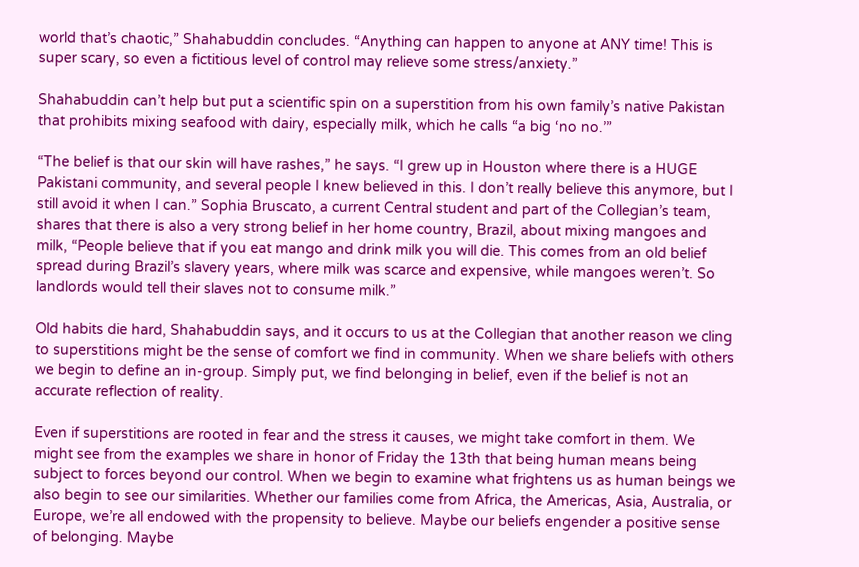world that’s chaotic,” Shahabuddin concludes. “Anything can happen to anyone at ANY time! This is super scary, so even a fictitious level of control may relieve some stress/anxiety.”

Shahabuddin can’t help but put a scientific spin on a superstition from his own family’s native Pakistan that prohibits mixing seafood with dairy, especially milk, which he calls “a big ‘no no.’”

“The belief is that our skin will have rashes,” he says. “I grew up in Houston where there is a HUGE Pakistani community, and several people I knew believed in this. I don’t really believe this anymore, but I still avoid it when I can.” Sophia Bruscato, a current Central student and part of the Collegian’s team, shares that there is also a very strong belief in her home country, Brazil, about mixing mangoes and milk, “People believe that if you eat mango and drink milk you will die. This comes from an old belief spread during Brazil’s slavery years, where milk was scarce and expensive, while mangoes weren’t. So landlords would tell their slaves not to consume milk.”

Old habits die hard, Shahabuddin says, and it occurs to us at the Collegian that another reason we cling to superstitions might be the sense of comfort we find in community. When we share beliefs with others we begin to define an in-group. Simply put, we find belonging in belief, even if the belief is not an accurate reflection of reality.

Even if superstitions are rooted in fear and the stress it causes, we might take comfort in them. We might see from the examples we share in honor of Friday the 13th that being human means being subject to forces beyond our control. When we begin to examine what frightens us as human beings we also begin to see our similarities. Whether our families come from Africa, the Americas, Asia, Australia, or Europe, we’re all endowed with the propensity to believe. Maybe our beliefs engender a positive sense of belonging. Maybe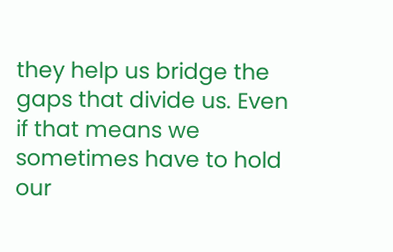they help us bridge the gaps that divide us. Even if that means we sometimes have to hold our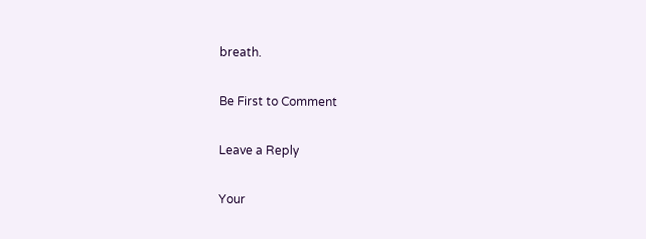breath.

Be First to Comment

Leave a Reply

Your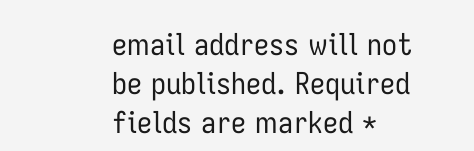email address will not be published. Required fields are marked *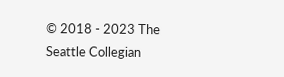© 2018 - 2023 The Seattle Collegian